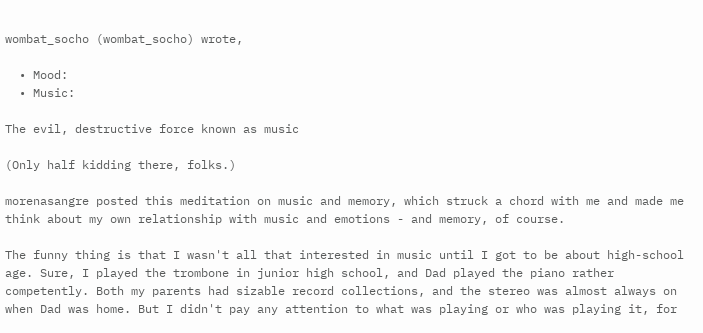wombat_socho (wombat_socho) wrote,

  • Mood:
  • Music:

The evil, destructive force known as music

(Only half kidding there, folks.)

morenasangre posted this meditation on music and memory, which struck a chord with me and made me think about my own relationship with music and emotions - and memory, of course.

The funny thing is that I wasn't all that interested in music until I got to be about high-school age. Sure, I played the trombone in junior high school, and Dad played the piano rather competently. Both my parents had sizable record collections, and the stereo was almost always on when Dad was home. But I didn't pay any attention to what was playing or who was playing it, for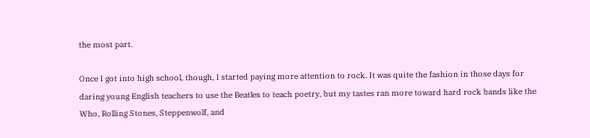the most part.

Once I got into high school, though, I started paying more attention to rock. It was quite the fashion in those days for daring young English teachers to use the Beatles to teach poetry, but my tastes ran more toward hard rock bands like the Who, Rolling Stones, Steppenwolf, and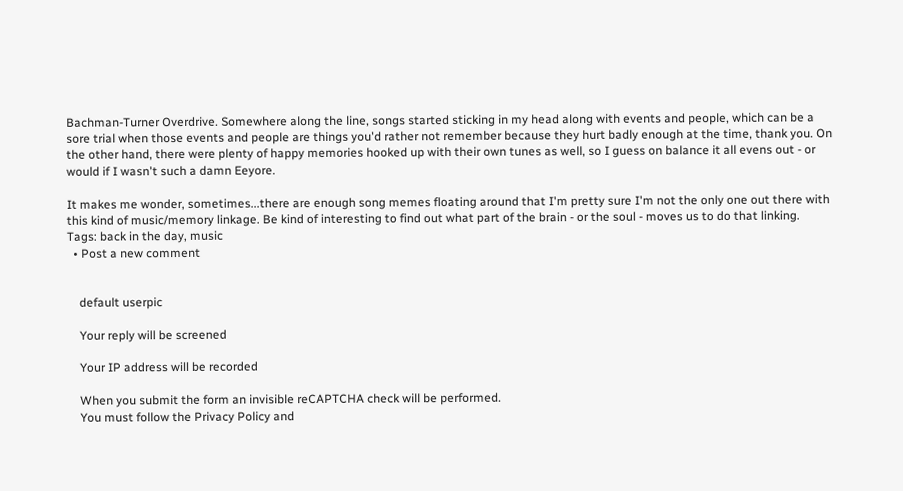Bachman-Turner Overdrive. Somewhere along the line, songs started sticking in my head along with events and people, which can be a sore trial when those events and people are things you'd rather not remember because they hurt badly enough at the time, thank you. On the other hand, there were plenty of happy memories hooked up with their own tunes as well, so I guess on balance it all evens out - or would if I wasn't such a damn Eeyore.

It makes me wonder, sometimes...there are enough song memes floating around that I'm pretty sure I'm not the only one out there with this kind of music/memory linkage. Be kind of interesting to find out what part of the brain - or the soul - moves us to do that linking.
Tags: back in the day, music
  • Post a new comment


    default userpic

    Your reply will be screened

    Your IP address will be recorded

    When you submit the form an invisible reCAPTCHA check will be performed.
    You must follow the Privacy Policy and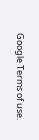Google Terms of use.